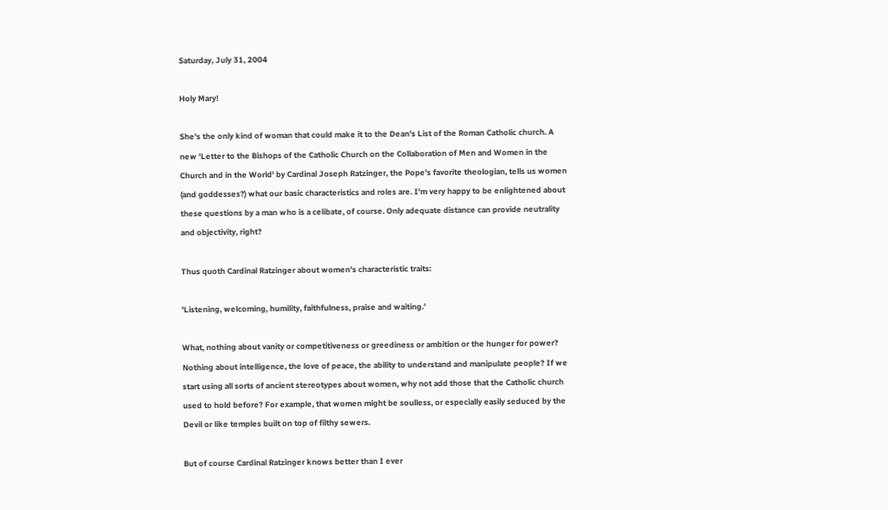Saturday, July 31, 2004

Holy Mary!

She's the only kind of woman that could make it to the Dean's List of the Roman Catholic church. A new 'Letter to the Bishops of the Catholic Church on the Collaboration of Men and Women in the Church and in the World' by Cardinal Joseph Ratzinger, the Pope's favorite theologian, tells us women (and goddesses?) what our basic characteristics and roles are. I'm very happy to be enlightened about these questions by a man who is a celibate, of course. Only adequate distance can provide neutrality and objectivity, right?

Thus quoth Cardinal Ratzinger about women's characteristic traits:

'Listening, welcoming, humility, faithfulness, praise and waiting.'

What, nothing about vanity or competitiveness or greediness or ambition or the hunger for power? Nothing about intelligence, the love of peace, the ability to understand and manipulate people? If we start using all sorts of ancient stereotypes about women, why not add those that the Catholic church used to hold before? For example, that women might be soulless, or especially easily seduced by the Devil or like temples built on top of filthy sewers.

But of course Cardinal Ratzinger knows better than I ever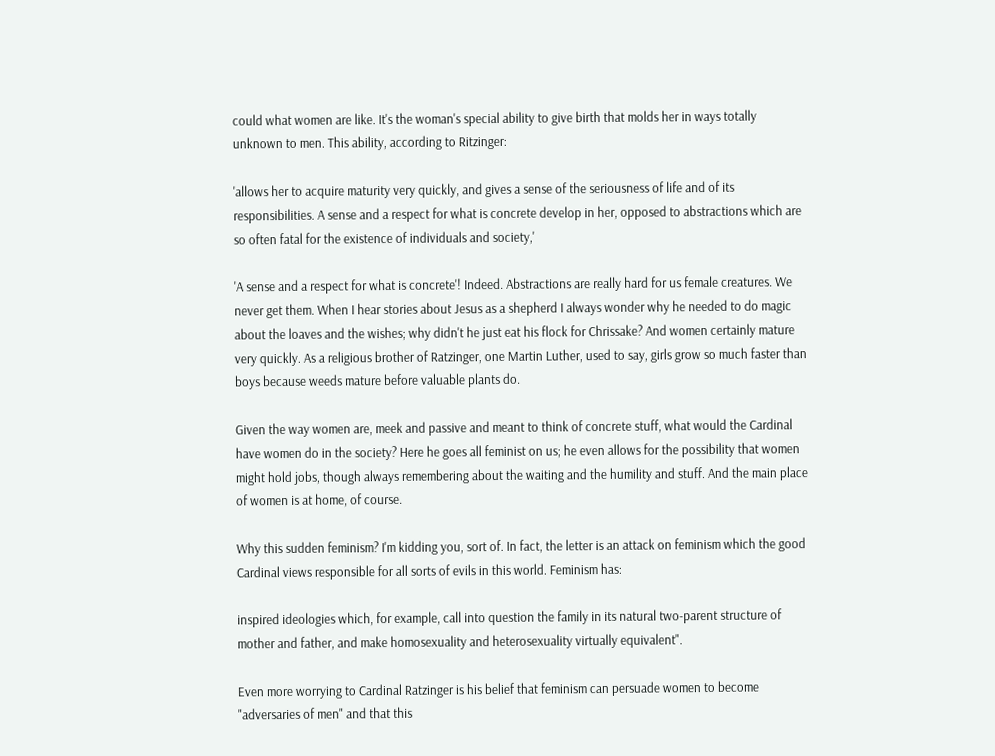could what women are like. It's the woman's special ability to give birth that molds her in ways totally unknown to men. This ability, according to Ritzinger:

'allows her to acquire maturity very quickly, and gives a sense of the seriousness of life and of its responsibilities. A sense and a respect for what is concrete develop in her, opposed to abstractions which are so often fatal for the existence of individuals and society,'

'A sense and a respect for what is concrete'! Indeed. Abstractions are really hard for us female creatures. We never get them. When I hear stories about Jesus as a shepherd I always wonder why he needed to do magic about the loaves and the wishes; why didn't he just eat his flock for Chrissake? And women certainly mature very quickly. As a religious brother of Ratzinger, one Martin Luther, used to say, girls grow so much faster than boys because weeds mature before valuable plants do.

Given the way women are, meek and passive and meant to think of concrete stuff, what would the Cardinal have women do in the society? Here he goes all feminist on us; he even allows for the possibility that women might hold jobs, though always remembering about the waiting and the humility and stuff. And the main place of women is at home, of course.

Why this sudden feminism? I'm kidding you, sort of. In fact, the letter is an attack on feminism which the good Cardinal views responsible for all sorts of evils in this world. Feminism has:

inspired ideologies which, for example, call into question the family in its natural two-parent structure of mother and father, and make homosexuality and heterosexuality virtually equivalent".

Even more worrying to Cardinal Ratzinger is his belief that feminism can persuade women to become "adversaries of men" and that this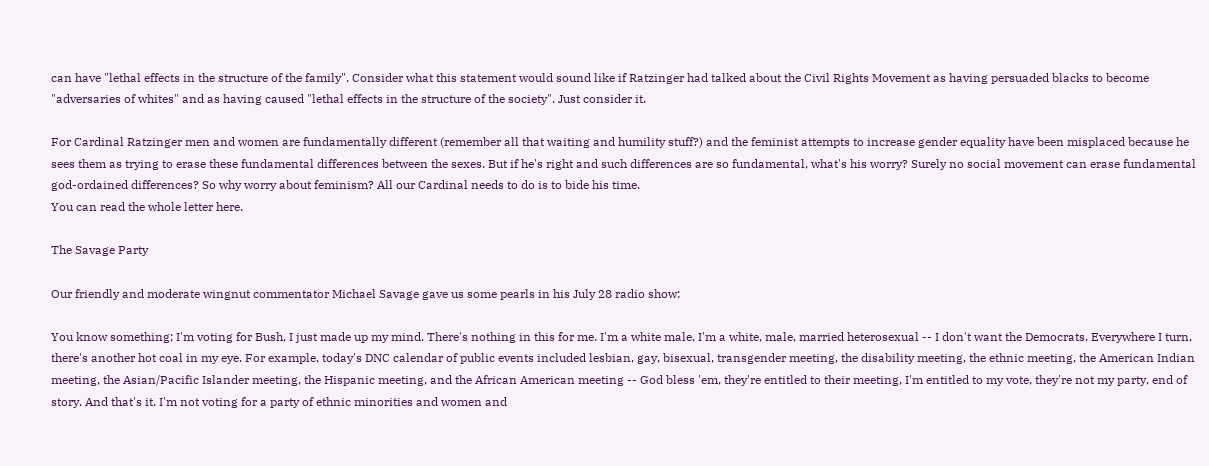can have "lethal effects in the structure of the family". Consider what this statement would sound like if Ratzinger had talked about the Civil Rights Movement as having persuaded blacks to become "adversaries of whites" and as having caused "lethal effects in the structure of the society". Just consider it.

For Cardinal Ratzinger men and women are fundamentally different (remember all that waiting and humility stuff?) and the feminist attempts to increase gender equality have been misplaced because he sees them as trying to erase these fundamental differences between the sexes. But if he's right and such differences are so fundamental, what's his worry? Surely no social movement can erase fundamental god-ordained differences? So why worry about feminism? All our Cardinal needs to do is to bide his time.
You can read the whole letter here.

The Savage Party

Our friendly and moderate wingnut commentator Michael Savage gave us some pearls in his July 28 radio show:

You know something; I'm voting for Bush, I just made up my mind. There's nothing in this for me. I'm a white male, I'm a white, male, married heterosexual -- I don't want the Democrats. Everywhere I turn, there's another hot coal in my eye. For example, today's DNC calendar of public events included lesbian, gay, bisexual, transgender meeting, the disability meeting, the ethnic meeting, the American Indian meeting, the Asian/Pacific Islander meeting, the Hispanic meeting, and the African American meeting -- God bless 'em, they're entitled to their meeting, I'm entitled to my vote, they're not my party, end of story. And that's it. I'm not voting for a party of ethnic minorities and women and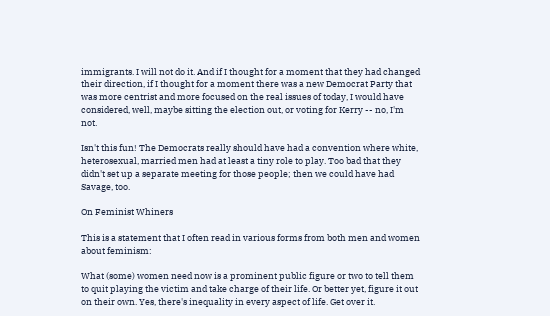immigrants. I will not do it. And if I thought for a moment that they had changed their direction, if I thought for a moment there was a new Democrat Party that was more centrist and more focused on the real issues of today, I would have considered, well, maybe sitting the election out, or voting for Kerry -- no, I'm not.

Isn't this fun! The Democrats really should have had a convention where white, heterosexual, married men had at least a tiny role to play. Too bad that they didn't set up a separate meeting for those people; then we could have had Savage, too.

On Feminist Whiners

This is a statement that I often read in various forms from both men and women about feminism:

What (some) women need now is a prominent public figure or two to tell them to quit playing the victim and take charge of their life. Or better yet, figure it out on their own. Yes, there's inequality in every aspect of life. Get over it.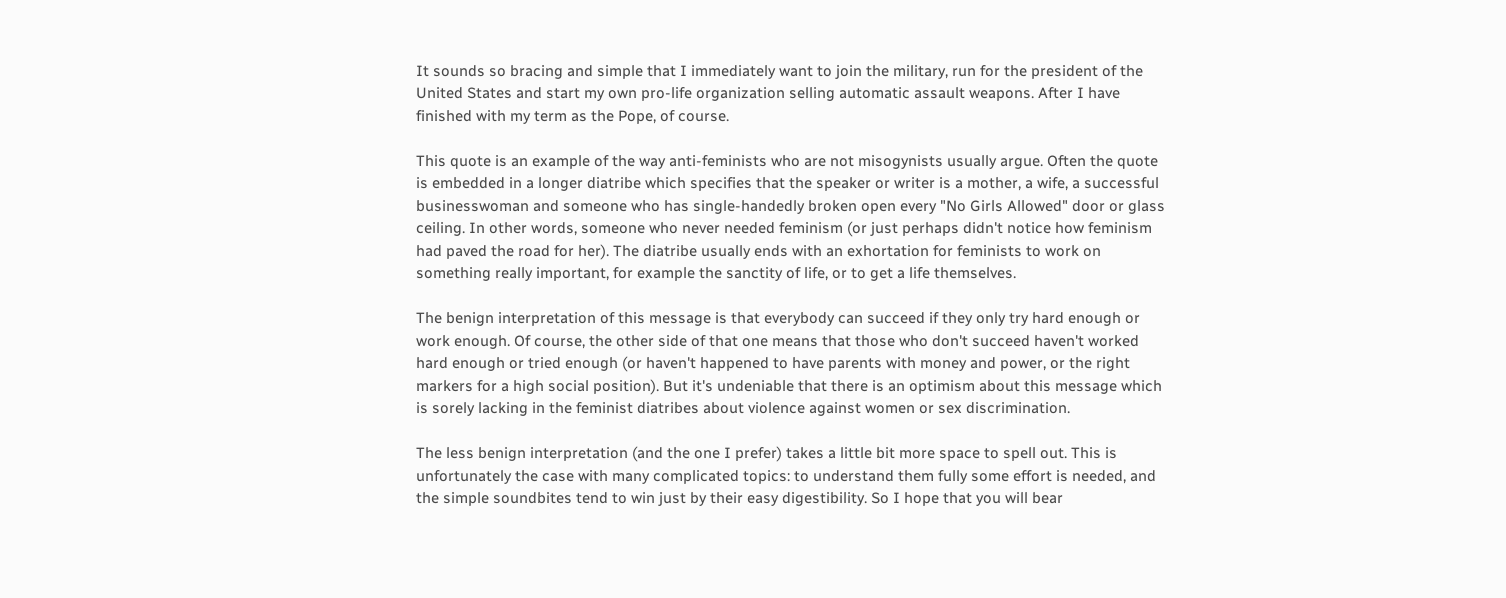It sounds so bracing and simple that I immediately want to join the military, run for the president of the United States and start my own pro-life organization selling automatic assault weapons. After I have finished with my term as the Pope, of course.

This quote is an example of the way anti-feminists who are not misogynists usually argue. Often the quote is embedded in a longer diatribe which specifies that the speaker or writer is a mother, a wife, a successful businesswoman and someone who has single-handedly broken open every "No Girls Allowed" door or glass ceiling. In other words, someone who never needed feminism (or just perhaps didn't notice how feminism had paved the road for her). The diatribe usually ends with an exhortation for feminists to work on something really important, for example the sanctity of life, or to get a life themselves.

The benign interpretation of this message is that everybody can succeed if they only try hard enough or work enough. Of course, the other side of that one means that those who don't succeed haven't worked hard enough or tried enough (or haven't happened to have parents with money and power, or the right markers for a high social position). But it's undeniable that there is an optimism about this message which is sorely lacking in the feminist diatribes about violence against women or sex discrimination.

The less benign interpretation (and the one I prefer) takes a little bit more space to spell out. This is unfortunately the case with many complicated topics: to understand them fully some effort is needed, and the simple soundbites tend to win just by their easy digestibility. So I hope that you will bear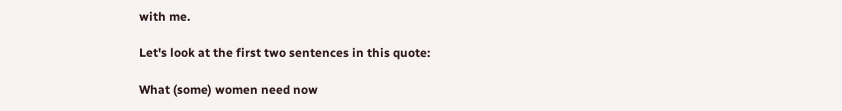with me.

Let's look at the first two sentences in this quote:

What (some) women need now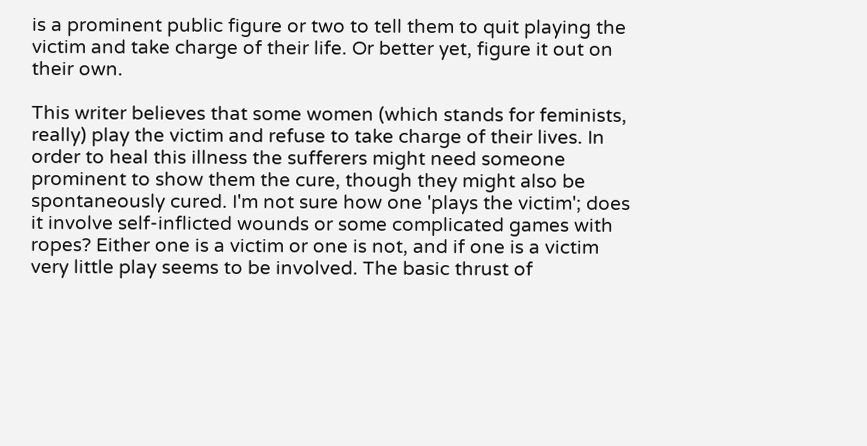is a prominent public figure or two to tell them to quit playing the victim and take charge of their life. Or better yet, figure it out on their own.

This writer believes that some women (which stands for feminists, really) play the victim and refuse to take charge of their lives. In order to heal this illness the sufferers might need someone prominent to show them the cure, though they might also be spontaneously cured. I'm not sure how one 'plays the victim'; does it involve self-inflicted wounds or some complicated games with ropes? Either one is a victim or one is not, and if one is a victim very little play seems to be involved. The basic thrust of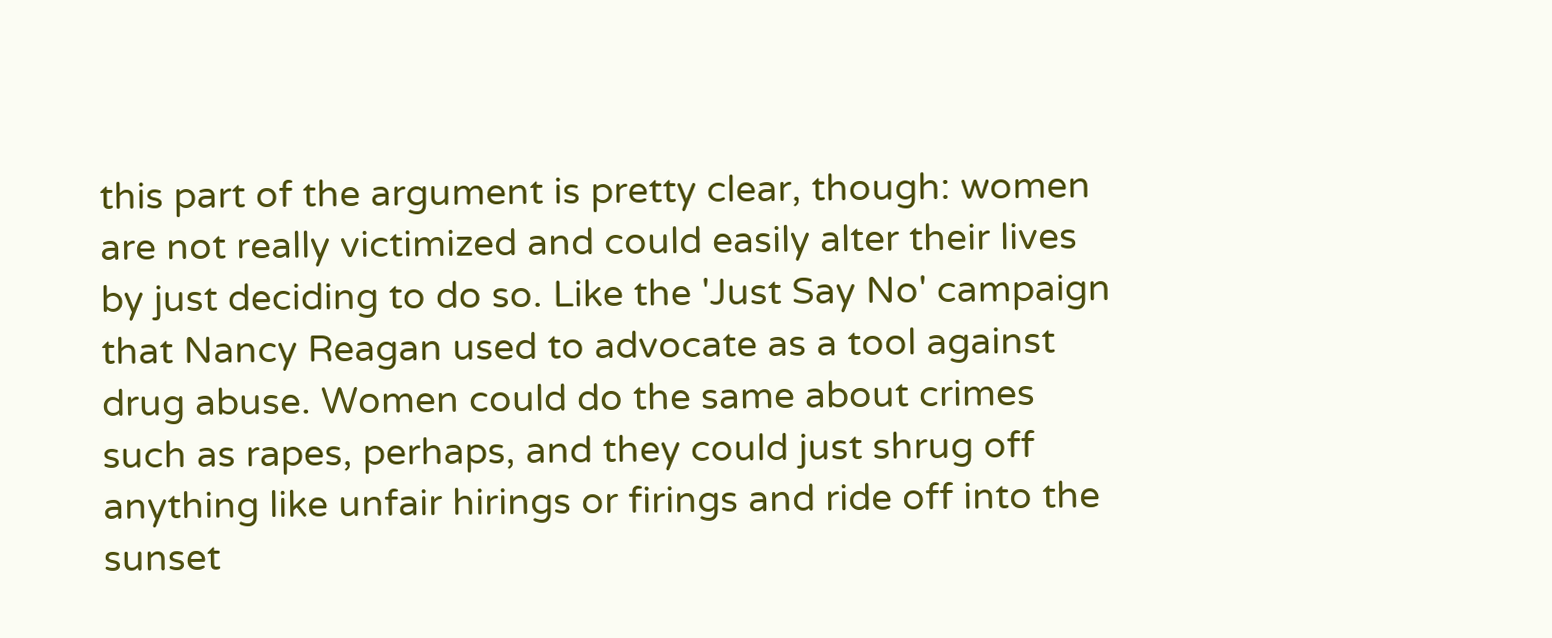this part of the argument is pretty clear, though: women are not really victimized and could easily alter their lives by just deciding to do so. Like the 'Just Say No' campaign that Nancy Reagan used to advocate as a tool against drug abuse. Women could do the same about crimes such as rapes, perhaps, and they could just shrug off anything like unfair hirings or firings and ride off into the sunset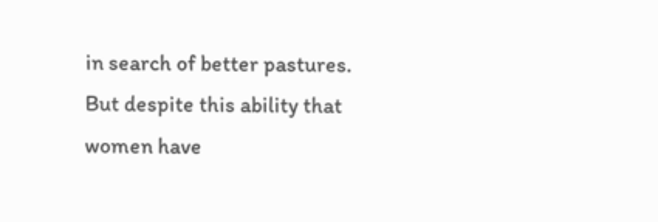in search of better pastures. But despite this ability that women have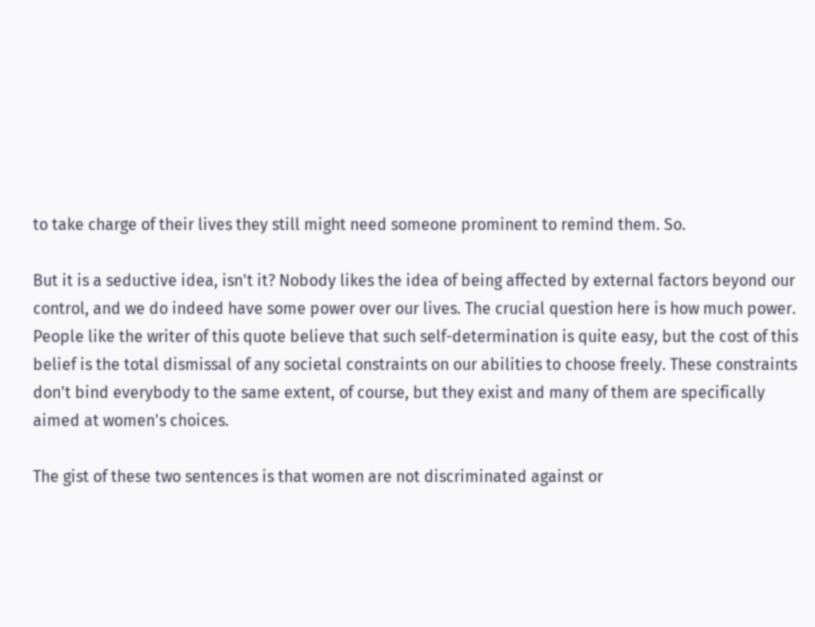to take charge of their lives they still might need someone prominent to remind them. So.

But it is a seductive idea, isn't it? Nobody likes the idea of being affected by external factors beyond our control, and we do indeed have some power over our lives. The crucial question here is how much power. People like the writer of this quote believe that such self-determination is quite easy, but the cost of this belief is the total dismissal of any societal constraints on our abilities to choose freely. These constraints don't bind everybody to the same extent, of course, but they exist and many of them are specifically aimed at women's choices.

The gist of these two sentences is that women are not discriminated against or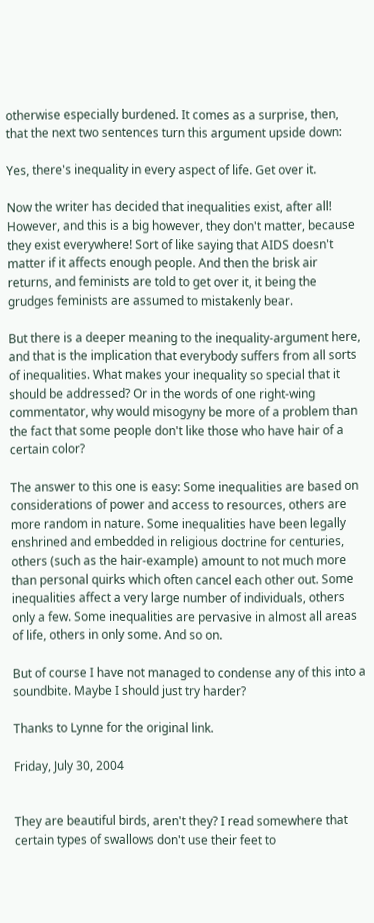otherwise especially burdened. It comes as a surprise, then, that the next two sentences turn this argument upside down:

Yes, there's inequality in every aspect of life. Get over it.

Now the writer has decided that inequalities exist, after all! However, and this is a big however, they don't matter, because they exist everywhere! Sort of like saying that AIDS doesn't matter if it affects enough people. And then the brisk air returns, and feminists are told to get over it, it being the grudges feminists are assumed to mistakenly bear.

But there is a deeper meaning to the inequality-argument here, and that is the implication that everybody suffers from all sorts of inequalities. What makes your inequality so special that it should be addressed? Or in the words of one right-wing commentator, why would misogyny be more of a problem than the fact that some people don't like those who have hair of a certain color?

The answer to this one is easy: Some inequalities are based on considerations of power and access to resources, others are more random in nature. Some inequalities have been legally enshrined and embedded in religious doctrine for centuries, others (such as the hair-example) amount to not much more than personal quirks which often cancel each other out. Some inequalities affect a very large number of individuals, others only a few. Some inequalities are pervasive in almost all areas of life, others in only some. And so on.

But of course I have not managed to condense any of this into a soundbite. Maybe I should just try harder?

Thanks to Lynne for the original link.

Friday, July 30, 2004


They are beautiful birds, aren't they? I read somewhere that certain types of swallows don't use their feet to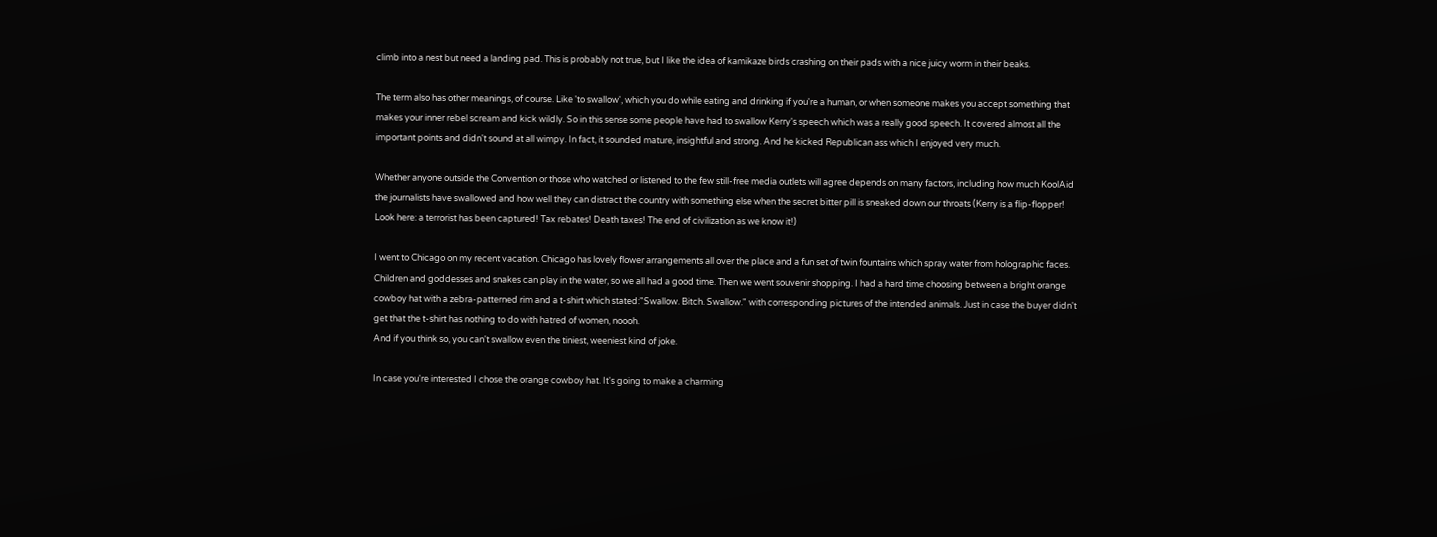climb into a nest but need a landing pad. This is probably not true, but I like the idea of kamikaze birds crashing on their pads with a nice juicy worm in their beaks.

The term also has other meanings, of course. Like 'to swallow', which you do while eating and drinking if you're a human, or when someone makes you accept something that makes your inner rebel scream and kick wildly. So in this sense some people have had to swallow Kerry's speech which was a really good speech. It covered almost all the important points and didn't sound at all wimpy. In fact, it sounded mature, insightful and strong. And he kicked Republican ass which I enjoyed very much.

Whether anyone outside the Convention or those who watched or listened to the few still-free media outlets will agree depends on many factors, including how much KoolAid the journalists have swallowed and how well they can distract the country with something else when the secret bitter pill is sneaked down our throats (Kerry is a flip-flopper! Look here: a terrorist has been captured! Tax rebates! Death taxes! The end of civilization as we know it!)

I went to Chicago on my recent vacation. Chicago has lovely flower arrangements all over the place and a fun set of twin fountains which spray water from holographic faces. Children and goddesses and snakes can play in the water, so we all had a good time. Then we went souvenir shopping. I had a hard time choosing between a bright orange cowboy hat with a zebra-patterned rim and a t-shirt which stated:"Swallow. Bitch. Swallow." with corresponding pictures of the intended animals. Just in case the buyer didn't get that the t-shirt has nothing to do with hatred of women, noooh.
And if you think so, you can't swallow even the tiniest, weeniest kind of joke.

In case you're interested I chose the orange cowboy hat. It's going to make a charming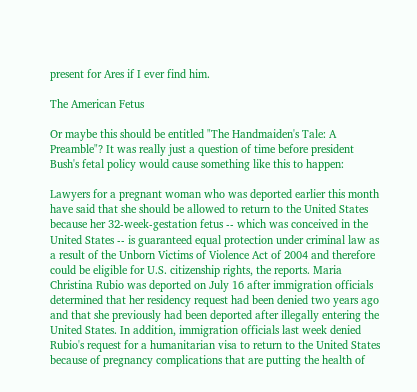present for Ares if I ever find him.

The American Fetus

Or maybe this should be entitled "The Handmaiden's Tale: A Preamble"? It was really just a question of time before president Bush's fetal policy would cause something like this to happen:

Lawyers for a pregnant woman who was deported earlier this month have said that she should be allowed to return to the United States because her 32-week-gestation fetus -- which was conceived in the United States -- is guaranteed equal protection under criminal law as a result of the Unborn Victims of Violence Act of 2004 and therefore could be eligible for U.S. citizenship rights, the reports. Maria Christina Rubio was deported on July 16 after immigration officials determined that her residency request had been denied two years ago and that she previously had been deported after illegally entering the United States. In addition, immigration officials last week denied Rubio's request for a humanitarian visa to return to the United States because of pregnancy complications that are putting the health of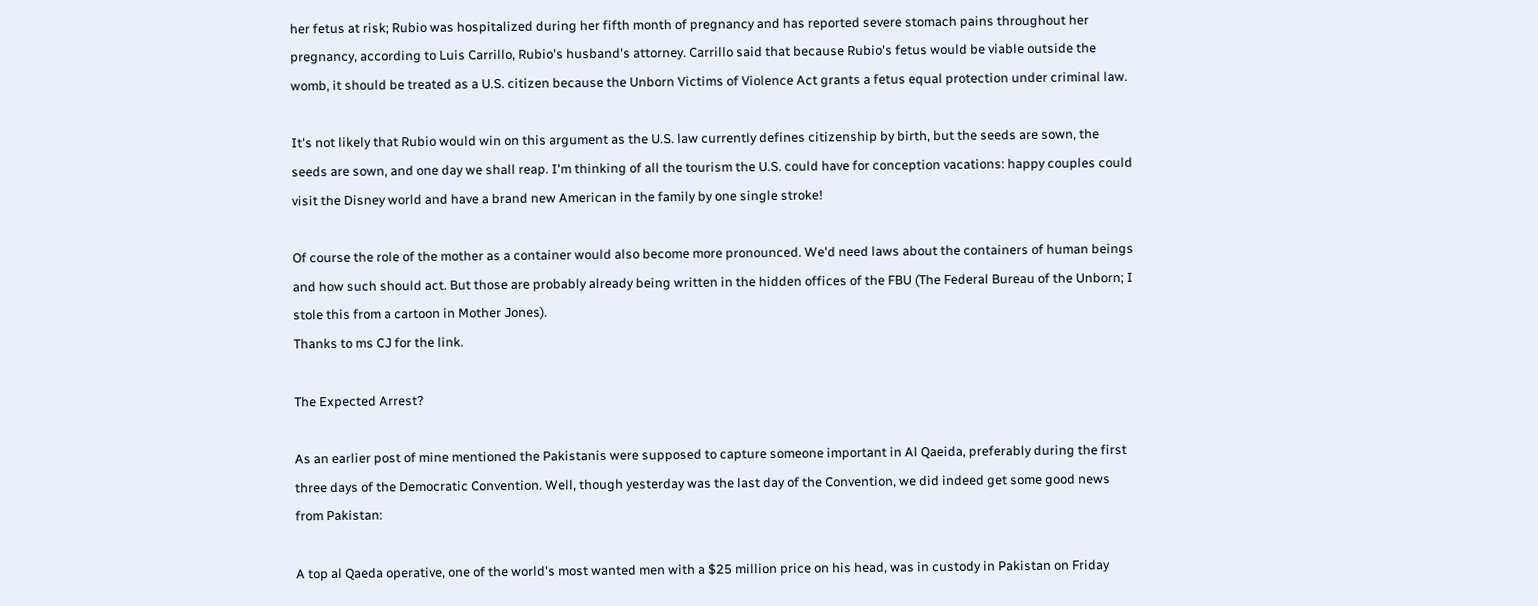her fetus at risk; Rubio was hospitalized during her fifth month of pregnancy and has reported severe stomach pains throughout her pregnancy, according to Luis Carrillo, Rubio's husband's attorney. Carrillo said that because Rubio's fetus would be viable outside the womb, it should be treated as a U.S. citizen because the Unborn Victims of Violence Act grants a fetus equal protection under criminal law.

It's not likely that Rubio would win on this argument as the U.S. law currently defines citizenship by birth, but the seeds are sown, the seeds are sown, and one day we shall reap. I'm thinking of all the tourism the U.S. could have for conception vacations: happy couples could visit the Disney world and have a brand new American in the family by one single stroke!

Of course the role of the mother as a container would also become more pronounced. We'd need laws about the containers of human beings and how such should act. But those are probably already being written in the hidden offices of the FBU (The Federal Bureau of the Unborn; I stole this from a cartoon in Mother Jones).
Thanks to ms CJ for the link.

The Expected Arrest?

As an earlier post of mine mentioned the Pakistanis were supposed to capture someone important in Al Qaeida, preferably during the first three days of the Democratic Convention. Well, though yesterday was the last day of the Convention, we did indeed get some good news from Pakistan:

A top al Qaeda operative, one of the world's most wanted men with a $25 million price on his head, was in custody in Pakistan on Friday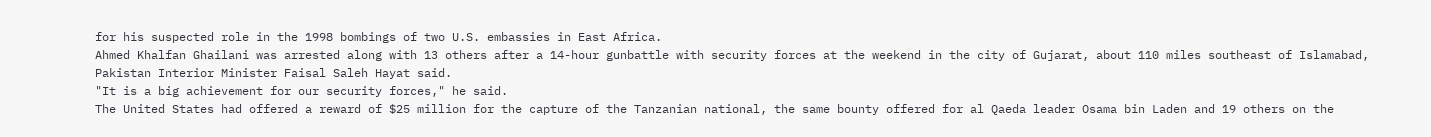for his suspected role in the 1998 bombings of two U.S. embassies in East Africa.
Ahmed Khalfan Ghailani was arrested along with 13 others after a 14-hour gunbattle with security forces at the weekend in the city of Gujarat, about 110 miles southeast of Islamabad, Pakistan Interior Minister Faisal Saleh Hayat said.
"It is a big achievement for our security forces," he said.
The United States had offered a reward of $25 million for the capture of the Tanzanian national, the same bounty offered for al Qaeda leader Osama bin Laden and 19 others on the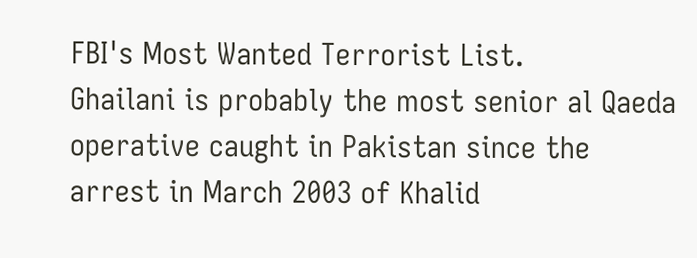FBI's Most Wanted Terrorist List.
Ghailani is probably the most senior al Qaeda operative caught in Pakistan since the arrest in March 2003 of Khalid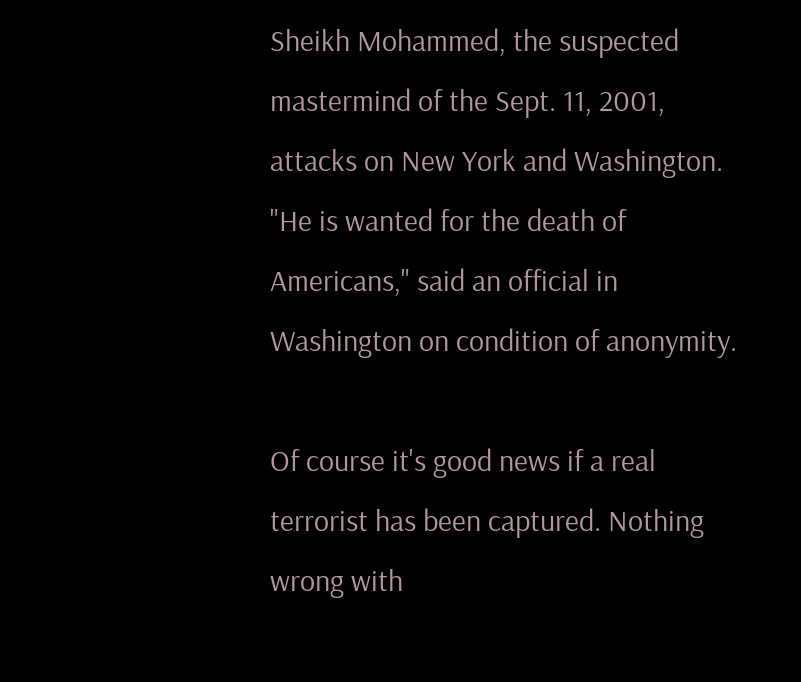Sheikh Mohammed, the suspected mastermind of the Sept. 11, 2001, attacks on New York and Washington.
"He is wanted for the death of Americans," said an official in Washington on condition of anonymity.

Of course it's good news if a real terrorist has been captured. Nothing wrong with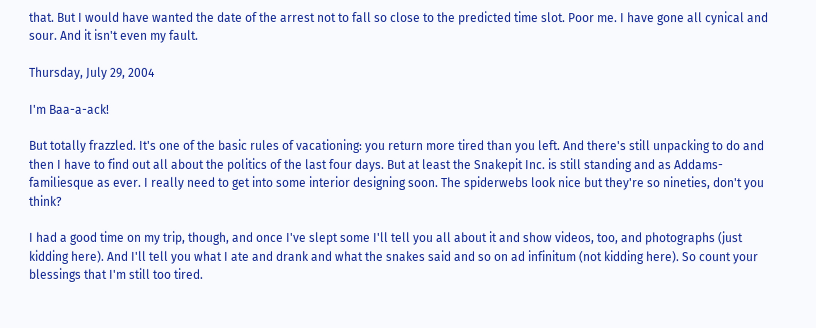that. But I would have wanted the date of the arrest not to fall so close to the predicted time slot. Poor me. I have gone all cynical and sour. And it isn't even my fault.

Thursday, July 29, 2004

I'm Baa-a-ack!

But totally frazzled. It's one of the basic rules of vacationing: you return more tired than you left. And there's still unpacking to do and then I have to find out all about the politics of the last four days. But at least the Snakepit Inc. is still standing and as Addams-familiesque as ever. I really need to get into some interior designing soon. The spiderwebs look nice but they're so nineties, don't you think?

I had a good time on my trip, though, and once I've slept some I'll tell you all about it and show videos, too, and photographs (just kidding here). And I'll tell you what I ate and drank and what the snakes said and so on ad infinitum (not kidding here). So count your blessings that I'm still too tired.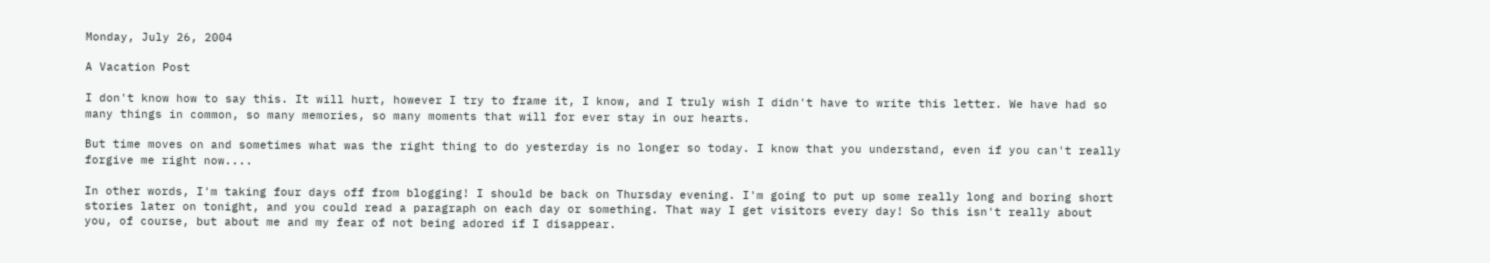Monday, July 26, 2004

A Vacation Post

I don't know how to say this. It will hurt, however I try to frame it, I know, and I truly wish I didn't have to write this letter. We have had so many things in common, so many memories, so many moments that will for ever stay in our hearts.

But time moves on and sometimes what was the right thing to do yesterday is no longer so today. I know that you understand, even if you can't really forgive me right now....

In other words, I'm taking four days off from blogging! I should be back on Thursday evening. I'm going to put up some really long and boring short stories later on tonight, and you could read a paragraph on each day or something. That way I get visitors every day! So this isn't really about you, of course, but about me and my fear of not being adored if I disappear.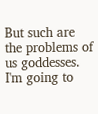But such are the problems of us goddesses. I'm going to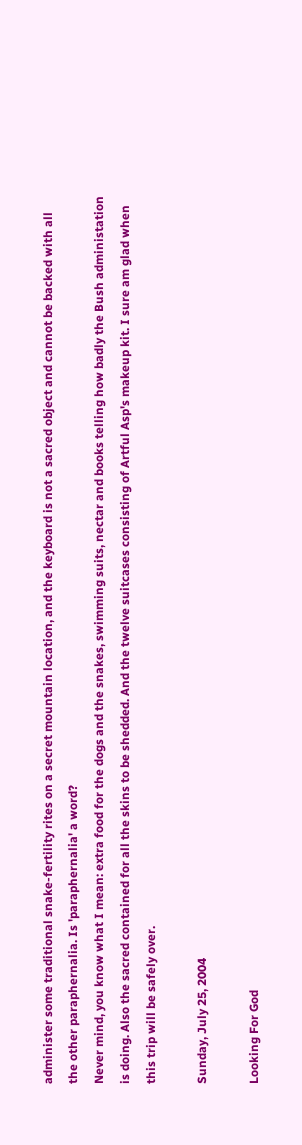administer some traditional snake-fertility rites on a secret mountain location, and the keyboard is not a sacred object and cannot be backed with all the other paraphernalia. Is 'paraphernalia' a word?
Never mind, you know what I mean: extra food for the dogs and the snakes, swimming suits, nectar and books telling how badly the Bush administation is doing. Also the sacred contained for all the skins to be shedded. And the twelve suitcases consisting of Artful Asp's makeup kit. I sure am glad when this trip will be safely over.

Sunday, July 25, 2004

Looking For God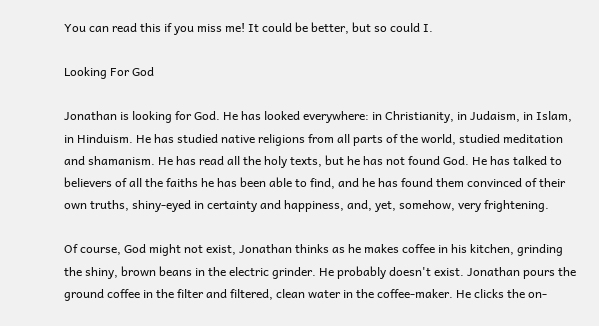You can read this if you miss me! It could be better, but so could I.

Looking For God

Jonathan is looking for God. He has looked everywhere: in Christianity, in Judaism, in Islam, in Hinduism. He has studied native religions from all parts of the world, studied meditation and shamanism. He has read all the holy texts, but he has not found God. He has talked to believers of all the faiths he has been able to find, and he has found them convinced of their own truths, shiny-eyed in certainty and happiness, and, yet, somehow, very frightening.

Of course, God might not exist, Jonathan thinks as he makes coffee in his kitchen, grinding the shiny, brown beans in the electric grinder. He probably doesn't exist. Jonathan pours the ground coffee in the filter and filtered, clean water in the coffee-maker. He clicks the on-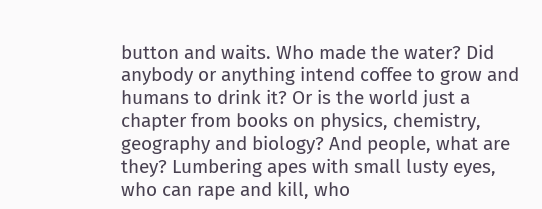button and waits. Who made the water? Did anybody or anything intend coffee to grow and humans to drink it? Or is the world just a chapter from books on physics, chemistry, geography and biology? And people, what are they? Lumbering apes with small lusty eyes, who can rape and kill, who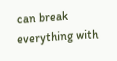can break everything with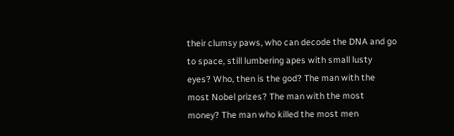their clumsy paws, who can decode the DNA and go to space, still lumbering apes with small lusty eyes? Who, then is the god? The man with the most Nobel prizes? The man with the most money? The man who killed the most men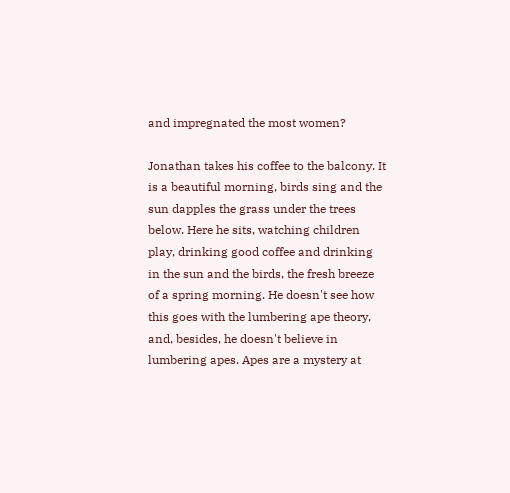and impregnated the most women?

Jonathan takes his coffee to the balcony. It is a beautiful morning, birds sing and the sun dapples the grass under the trees below. Here he sits, watching children play, drinking good coffee and drinking in the sun and the birds, the fresh breeze of a spring morning. He doesn't see how this goes with the lumbering ape theory, and, besides, he doesn't believe in lumbering apes. Apes are a mystery at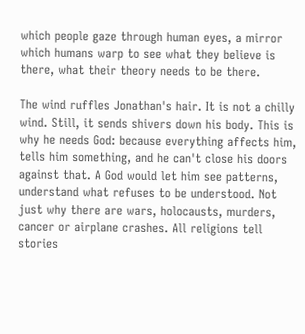which people gaze through human eyes, a mirror which humans warp to see what they believe is there, what their theory needs to be there.

The wind ruffles Jonathan's hair. It is not a chilly wind. Still, it sends shivers down his body. This is why he needs God: because everything affects him, tells him something, and he can't close his doors against that. A God would let him see patterns, understand what refuses to be understood. Not just why there are wars, holocausts, murders, cancer or airplane crashes. All religions tell stories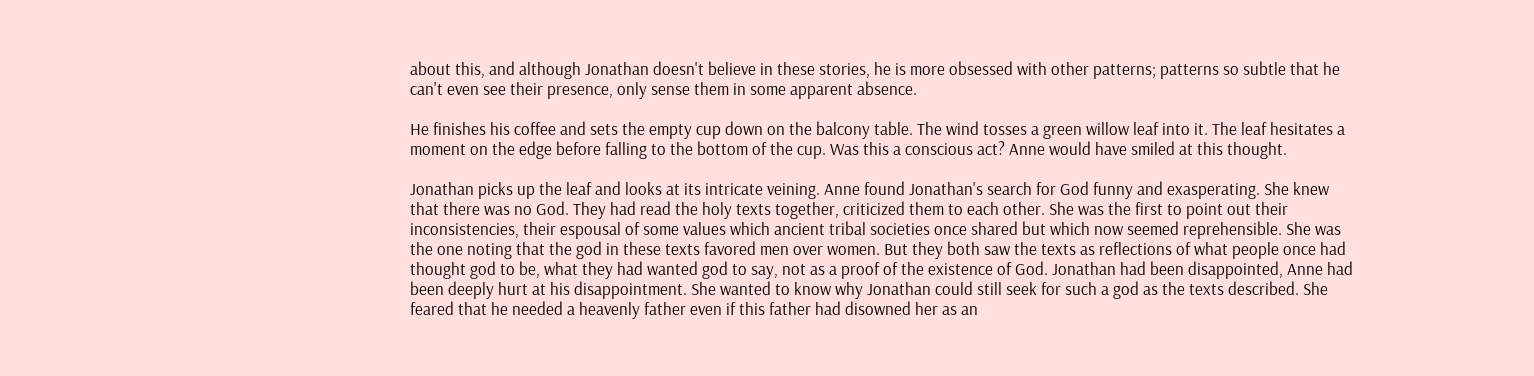about this, and although Jonathan doesn't believe in these stories, he is more obsessed with other patterns; patterns so subtle that he can't even see their presence, only sense them in some apparent absence.

He finishes his coffee and sets the empty cup down on the balcony table. The wind tosses a green willow leaf into it. The leaf hesitates a moment on the edge before falling to the bottom of the cup. Was this a conscious act? Anne would have smiled at this thought.

Jonathan picks up the leaf and looks at its intricate veining. Anne found Jonathan's search for God funny and exasperating. She knew that there was no God. They had read the holy texts together, criticized them to each other. She was the first to point out their inconsistencies, their espousal of some values which ancient tribal societies once shared but which now seemed reprehensible. She was the one noting that the god in these texts favored men over women. But they both saw the texts as reflections of what people once had thought god to be, what they had wanted god to say, not as a proof of the existence of God. Jonathan had been disappointed, Anne had been deeply hurt at his disappointment. She wanted to know why Jonathan could still seek for such a god as the texts described. She feared that he needed a heavenly father even if this father had disowned her as an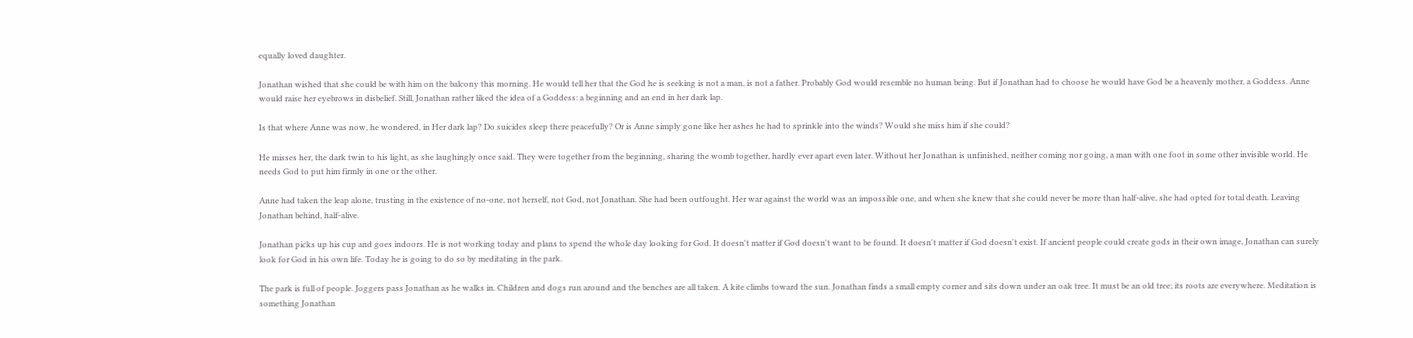equally loved daughter.

Jonathan wished that she could be with him on the balcony this morning. He would tell her that the God he is seeking is not a man, is not a father. Probably God would resemble no human being. But if Jonathan had to choose he would have God be a heavenly mother, a Goddess. Anne would raise her eyebrows in disbelief. Still, Jonathan rather liked the idea of a Goddess: a beginning and an end in her dark lap.

Is that where Anne was now, he wondered, in Her dark lap? Do suicides sleep there peacefully? Or is Anne simply gone like her ashes he had to sprinkle into the winds? Would she miss him if she could?

He misses her, the dark twin to his light, as she laughingly once said. They were together from the beginning, sharing the womb together, hardly ever apart even later. Without her Jonathan is unfinished, neither coming nor going, a man with one foot in some other invisible world. He needs God to put him firmly in one or the other.

Anne had taken the leap alone, trusting in the existence of no-one, not herself, not God, not Jonathan. She had been outfought. Her war against the world was an impossible one, and when she knew that she could never be more than half-alive, she had opted for total death. Leaving Jonathan behind, half-alive.

Jonathan picks up his cup and goes indoors. He is not working today and plans to spend the whole day looking for God. It doesn't matter if God doesn't want to be found. It doesn't matter if God doesn't exist. If ancient people could create gods in their own image, Jonathan can surely look for God in his own life. Today he is going to do so by meditating in the park.

The park is full of people. Joggers pass Jonathan as he walks in. Children and dogs run around and the benches are all taken. A kite climbs toward the sun. Jonathan finds a small empty corner and sits down under an oak tree. It must be an old tree; its roots are everywhere. Meditation is something Jonathan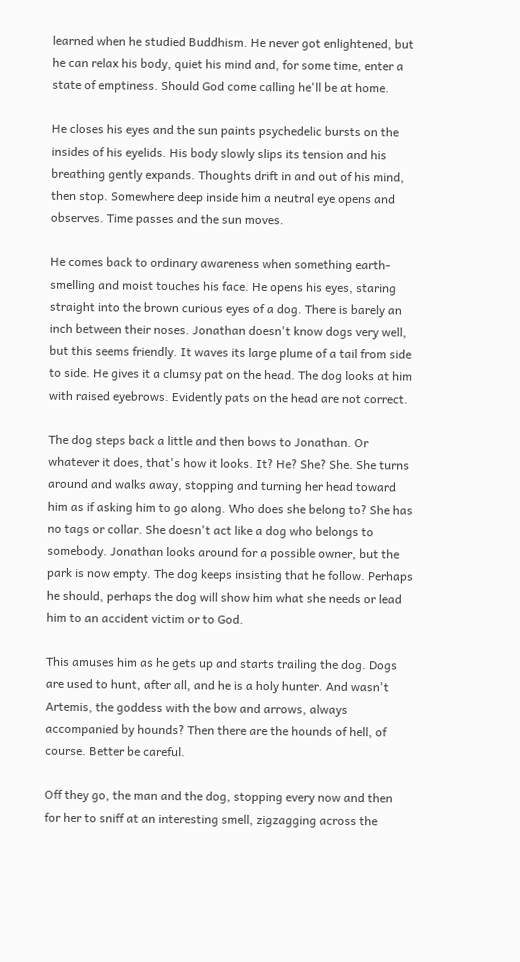learned when he studied Buddhism. He never got enlightened, but he can relax his body, quiet his mind and, for some time, enter a state of emptiness. Should God come calling he'll be at home.

He closes his eyes and the sun paints psychedelic bursts on the insides of his eyelids. His body slowly slips its tension and his breathing gently expands. Thoughts drift in and out of his mind, then stop. Somewhere deep inside him a neutral eye opens and observes. Time passes and the sun moves.

He comes back to ordinary awareness when something earth-smelling and moist touches his face. He opens his eyes, staring straight into the brown curious eyes of a dog. There is barely an inch between their noses. Jonathan doesn't know dogs very well, but this seems friendly. It waves its large plume of a tail from side to side. He gives it a clumsy pat on the head. The dog looks at him with raised eyebrows. Evidently pats on the head are not correct.

The dog steps back a little and then bows to Jonathan. Or whatever it does, that's how it looks. It? He? She? She. She turns around and walks away, stopping and turning her head toward him as if asking him to go along. Who does she belong to? She has no tags or collar. She doesn't act like a dog who belongs to somebody. Jonathan looks around for a possible owner, but the park is now empty. The dog keeps insisting that he follow. Perhaps he should, perhaps the dog will show him what she needs or lead him to an accident victim or to God.

This amuses him as he gets up and starts trailing the dog. Dogs are used to hunt, after all, and he is a holy hunter. And wasn't Artemis, the goddess with the bow and arrows, always accompanied by hounds? Then there are the hounds of hell, of course. Better be careful.

Off they go, the man and the dog, stopping every now and then for her to sniff at an interesting smell, zigzagging across the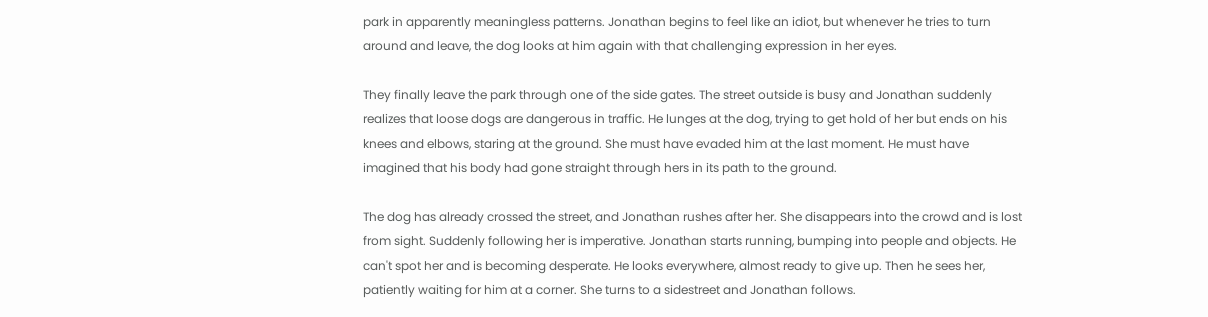park in apparently meaningless patterns. Jonathan begins to feel like an idiot, but whenever he tries to turn around and leave, the dog looks at him again with that challenging expression in her eyes.

They finally leave the park through one of the side gates. The street outside is busy and Jonathan suddenly realizes that loose dogs are dangerous in traffic. He lunges at the dog, trying to get hold of her but ends on his knees and elbows, staring at the ground. She must have evaded him at the last moment. He must have imagined that his body had gone straight through hers in its path to the ground.

The dog has already crossed the street, and Jonathan rushes after her. She disappears into the crowd and is lost from sight. Suddenly following her is imperative. Jonathan starts running, bumping into people and objects. He can't spot her and is becoming desperate. He looks everywhere, almost ready to give up. Then he sees her, patiently waiting for him at a corner. She turns to a sidestreet and Jonathan follows.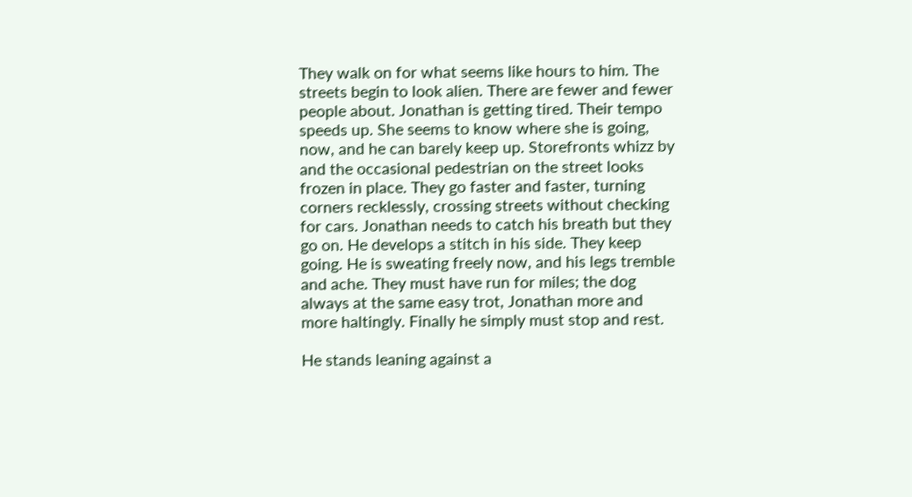They walk on for what seems like hours to him. The streets begin to look alien. There are fewer and fewer people about. Jonathan is getting tired. Their tempo speeds up. She seems to know where she is going, now, and he can barely keep up. Storefronts whizz by and the occasional pedestrian on the street looks frozen in place. They go faster and faster, turning corners recklessly, crossing streets without checking for cars. Jonathan needs to catch his breath but they go on. He develops a stitch in his side. They keep going. He is sweating freely now, and his legs tremble and ache. They must have run for miles; the dog always at the same easy trot, Jonathan more and more haltingly. Finally he simply must stop and rest.

He stands leaning against a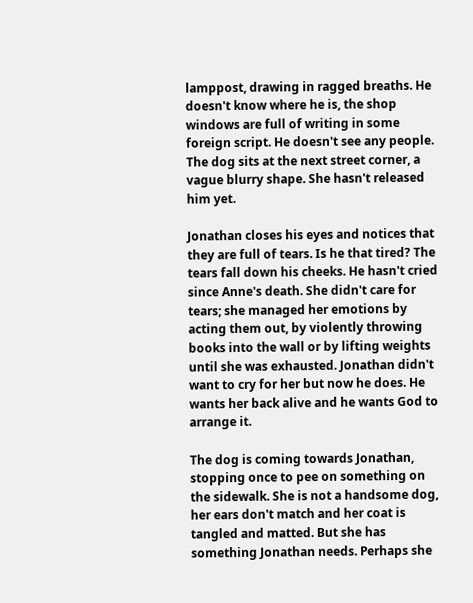lamppost, drawing in ragged breaths. He doesn't know where he is, the shop windows are full of writing in some foreign script. He doesn't see any people. The dog sits at the next street corner, a vague blurry shape. She hasn't released him yet.

Jonathan closes his eyes and notices that they are full of tears. Is he that tired? The tears fall down his cheeks. He hasn't cried since Anne's death. She didn't care for tears; she managed her emotions by acting them out, by violently throwing books into the wall or by lifting weights until she was exhausted. Jonathan didn't want to cry for her but now he does. He wants her back alive and he wants God to arrange it.

The dog is coming towards Jonathan, stopping once to pee on something on the sidewalk. She is not a handsome dog, her ears don't match and her coat is tangled and matted. But she has something Jonathan needs. Perhaps she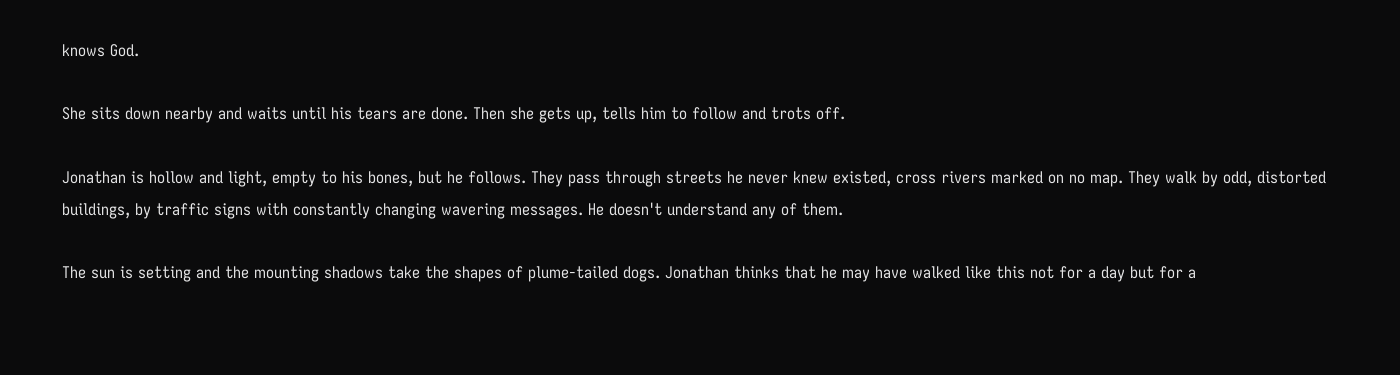knows God.

She sits down nearby and waits until his tears are done. Then she gets up, tells him to follow and trots off.

Jonathan is hollow and light, empty to his bones, but he follows. They pass through streets he never knew existed, cross rivers marked on no map. They walk by odd, distorted buildings, by traffic signs with constantly changing wavering messages. He doesn't understand any of them.

The sun is setting and the mounting shadows take the shapes of plume-tailed dogs. Jonathan thinks that he may have walked like this not for a day but for a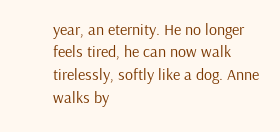year, an eternity. He no longer feels tired, he can now walk tirelessly, softly like a dog. Anne walks by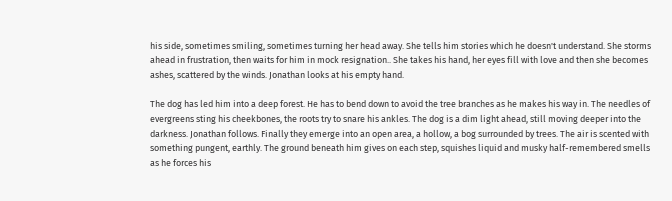his side, sometimes smiling, sometimes turning her head away. She tells him stories which he doesn't understand. She storms ahead in frustration, then waits for him in mock resignation.. She takes his hand, her eyes fill with love and then she becomes ashes, scattered by the winds. Jonathan looks at his empty hand.

The dog has led him into a deep forest. He has to bend down to avoid the tree branches as he makes his way in. The needles of evergreens sting his cheekbones, the roots try to snare his ankles. The dog is a dim light ahead, still moving deeper into the darkness. Jonathan follows. Finally they emerge into an open area, a hollow, a bog surrounded by trees. The air is scented with something pungent, earthly. The ground beneath him gives on each step, squishes liquid and musky half-remembered smells as he forces his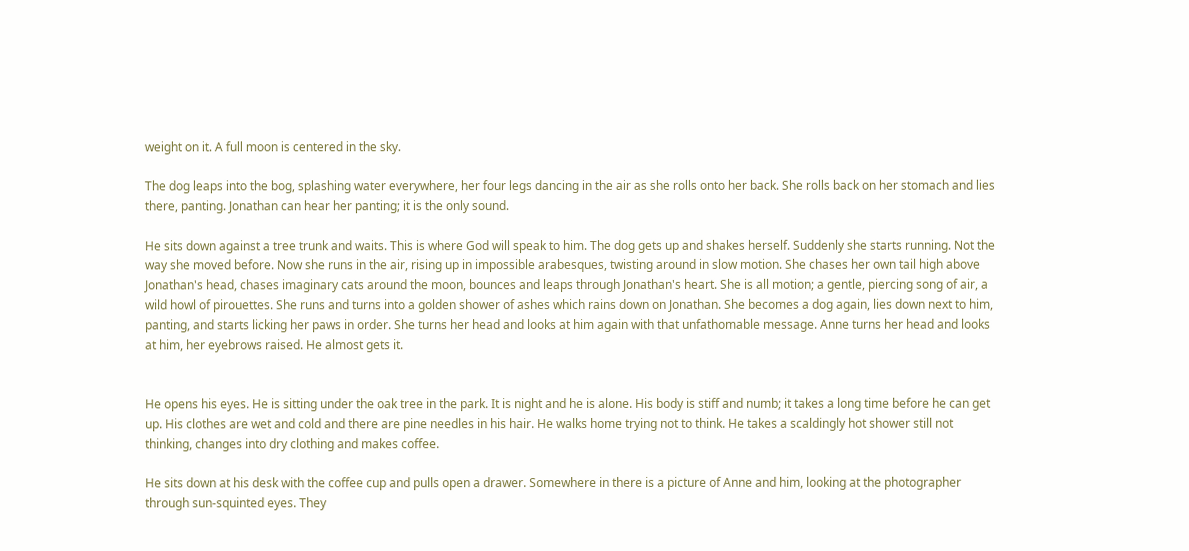weight on it. A full moon is centered in the sky.

The dog leaps into the bog, splashing water everywhere, her four legs dancing in the air as she rolls onto her back. She rolls back on her stomach and lies there, panting. Jonathan can hear her panting; it is the only sound.

He sits down against a tree trunk and waits. This is where God will speak to him. The dog gets up and shakes herself. Suddenly she starts running. Not the way she moved before. Now she runs in the air, rising up in impossible arabesques, twisting around in slow motion. She chases her own tail high above Jonathan's head, chases imaginary cats around the moon, bounces and leaps through Jonathan's heart. She is all motion; a gentle, piercing song of air, a wild howl of pirouettes. She runs and turns into a golden shower of ashes which rains down on Jonathan. She becomes a dog again, lies down next to him, panting, and starts licking her paws in order. She turns her head and looks at him again with that unfathomable message. Anne turns her head and looks at him, her eyebrows raised. He almost gets it.


He opens his eyes. He is sitting under the oak tree in the park. It is night and he is alone. His body is stiff and numb; it takes a long time before he can get up. His clothes are wet and cold and there are pine needles in his hair. He walks home trying not to think. He takes a scaldingly hot shower still not thinking, changes into dry clothing and makes coffee.

He sits down at his desk with the coffee cup and pulls open a drawer. Somewhere in there is a picture of Anne and him, looking at the photographer through sun-squinted eyes. They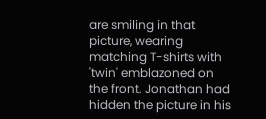are smiling in that picture, wearing matching T-shirts with 'twin' emblazoned on the front. Jonathan had hidden the picture in his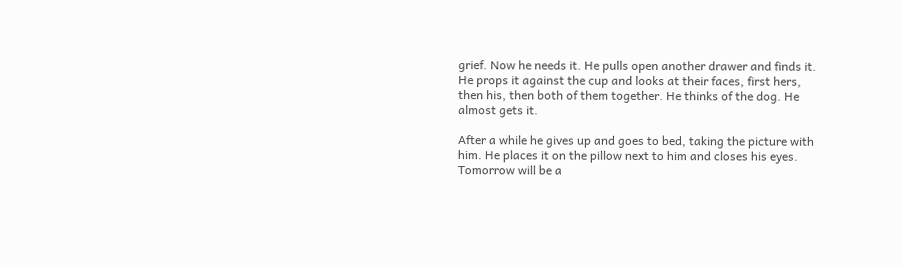grief. Now he needs it. He pulls open another drawer and finds it. He props it against the cup and looks at their faces, first hers, then his, then both of them together. He thinks of the dog. He almost gets it.

After a while he gives up and goes to bed, taking the picture with him. He places it on the pillow next to him and closes his eyes. Tomorrow will be a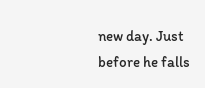new day. Just before he falls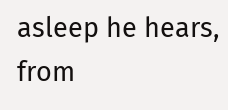asleep he hears, from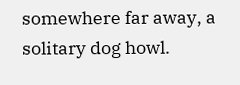somewhere far away, a solitary dog howl.